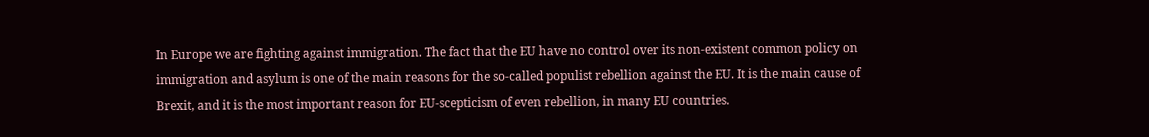In Europe we are fighting against immigration. The fact that the EU have no control over its non-existent common policy on immigration and asylum is one of the main reasons for the so-called populist rebellion against the EU. It is the main cause of Brexit, and it is the most important reason for EU-scepticism of even rebellion, in many EU countries.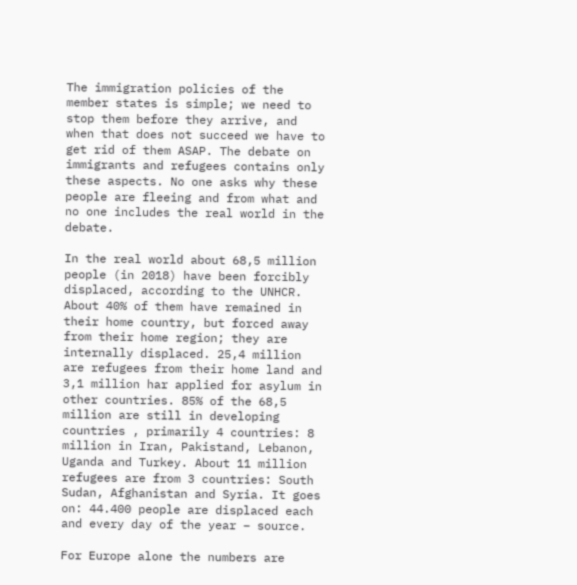The immigration policies of the member states is simple; we need to stop them before they arrive, and when that does not succeed we have to get rid of them ASAP. The debate on immigrants and refugees contains only these aspects. No one asks why these people are fleeing and from what and no one includes the real world in the debate.

In the real world about 68,5 million people (in 2018) have been forcibly displaced, according to the UNHCR. About 40% of them have remained in their home country, but forced away from their home region; they are internally displaced. 25,4 million are refugees from their home land and 3,1 million har applied for asylum in other countries. 85% of the 68,5 million are still in developing countries , primarily 4 countries: 8 million in Iran, Pakistand, Lebanon, Uganda and Turkey. About 11 million refugees are from 3 countries: South Sudan, Afghanistan and Syria. It goes on: 44.400 people are displaced each and every day of the year – source.

For Europe alone the numbers are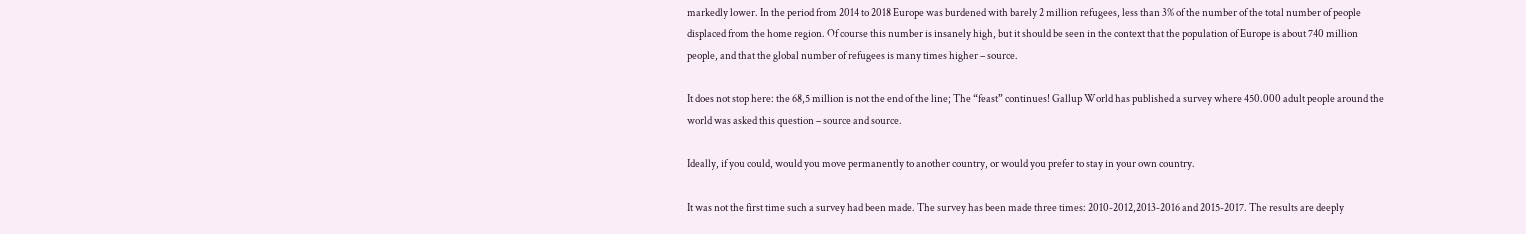markedly lower. In the period from 2014 to 2018 Europe was burdened with barely 2 million refugees, less than 3% of the number of the total number of people displaced from the home region. Of course this number is insanely high, but it should be seen in the context that the population of Europe is about 740 million people, and that the global number of refugees is many times higher – source.

It does not stop here: the 68,5 million is not the end of the line; The “feast” continues! Gallup World has published a survey where 450.000 adult people around the world was asked this question – source and source.

Ideally, if you could, would you move permanently to another country, or would you prefer to stay in your own country.

It was not the first time such a survey had been made. The survey has been made three times: 2010-2012,2013-2016 and 2015-2017. The results are deeply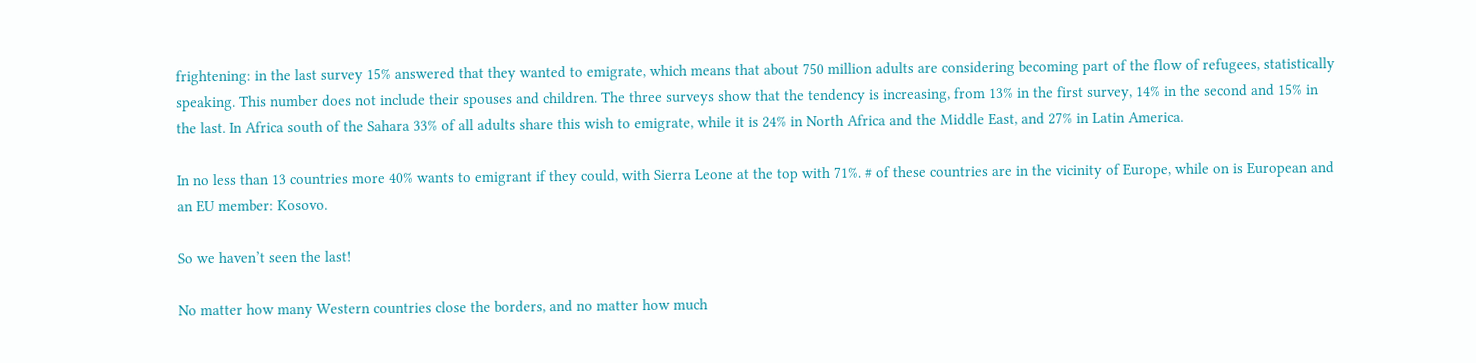frightening: in the last survey 15% answered that they wanted to emigrate, which means that about 750 million adults are considering becoming part of the flow of refugees, statistically speaking. This number does not include their spouses and children. The three surveys show that the tendency is increasing, from 13% in the first survey, 14% in the second and 15% in the last. In Africa south of the Sahara 33% of all adults share this wish to emigrate, while it is 24% in North Africa and the Middle East, and 27% in Latin America.

In no less than 13 countries more 40% wants to emigrant if they could, with Sierra Leone at the top with 71%. # of these countries are in the vicinity of Europe, while on is European and an EU member: Kosovo.

So we haven’t seen the last!

No matter how many Western countries close the borders, and no matter how much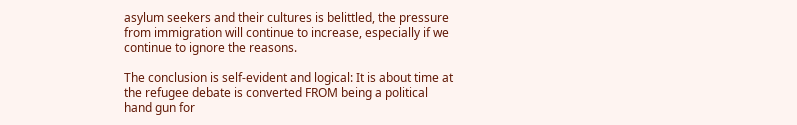asylum seekers and their cultures is belittled, the pressure from immigration will continue to increase, especially if we continue to ignore the reasons.

The conclusion is self-evident and logical: It is about time at the refugee debate is converted FROM being a political hand gun for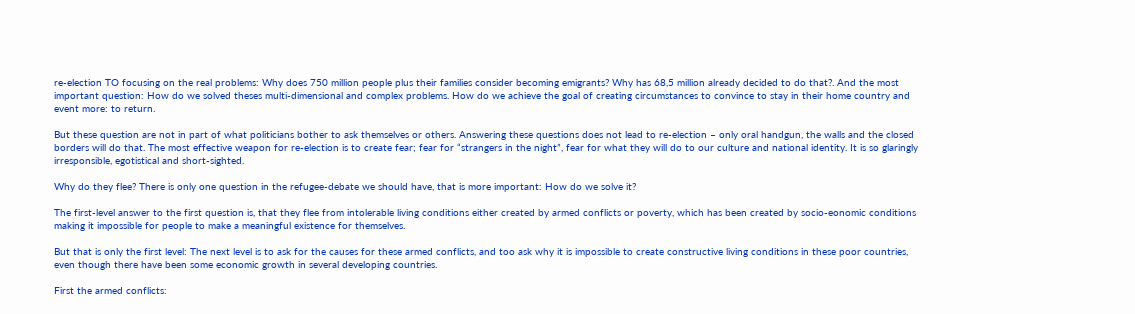re-election TO focusing on the real problems: Why does 750 million people plus their families consider becoming emigrants? Why has 68,5 million already decided to do that?. And the most important question: How do we solved theses multi-dimensional and complex problems. How do we achieve the goal of creating circumstances to convince to stay in their home country and event more: to return.

But these question are not in part of what politicians bother to ask themselves or others. Answering these questions does not lead to re-election – only oral handgun, the walls and the closed borders will do that. The most effective weapon for re-election is to create fear; fear for “strangers in the night”, fear for what they will do to our culture and national identity. It is so glaringly irresponsible, egotistical and short-sighted.

Why do they flee? There is only one question in the refugee-debate we should have, that is more important: How do we solve it?

The first-level answer to the first question is, that they flee from intolerable living conditions either created by armed conflicts or poverty, which has been created by socio-eonomic conditions making it impossible for people to make a meaningful existence for themselves.

But that is only the first level: The next level is to ask for the causes for these armed conflicts, and too ask why it is impossible to create constructive living conditions in these poor countries, even though there have been some economic growth in several developing countries.

First the armed conflicts: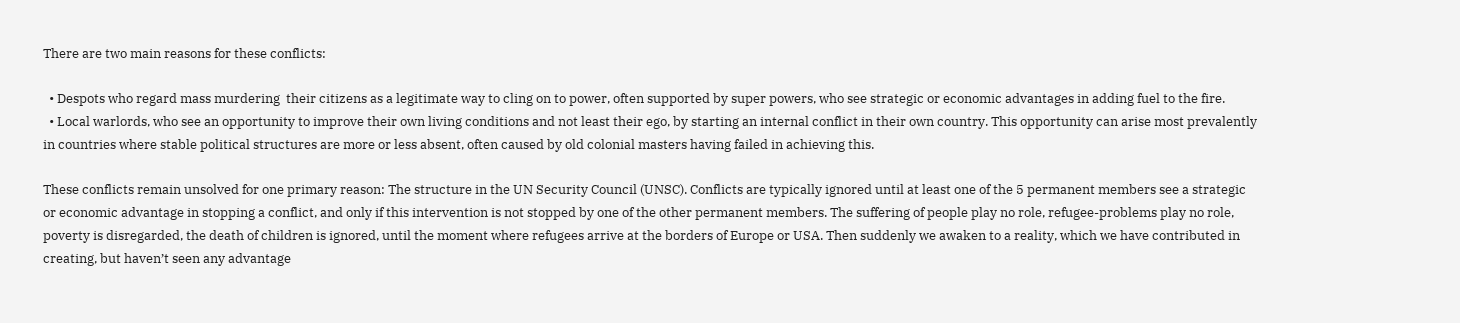There are two main reasons for these conflicts:

  • Despots who regard mass murdering  their citizens as a legitimate way to cling on to power, often supported by super powers, who see strategic or economic advantages in adding fuel to the fire.
  • Local warlords, who see an opportunity to improve their own living conditions and not least their ego, by starting an internal conflict in their own country. This opportunity can arise most prevalently in countries where stable political structures are more or less absent, often caused by old colonial masters having failed in achieving this.

These conflicts remain unsolved for one primary reason: The structure in the UN Security Council (UNSC). Conflicts are typically ignored until at least one of the 5 permanent members see a strategic or economic advantage in stopping a conflict, and only if this intervention is not stopped by one of the other permanent members. The suffering of people play no role, refugee-problems play no role, poverty is disregarded, the death of children is ignored, until the moment where refugees arrive at the borders of Europe or USA. Then suddenly we awaken to a reality, which we have contributed in creating, but haven’t seen any advantage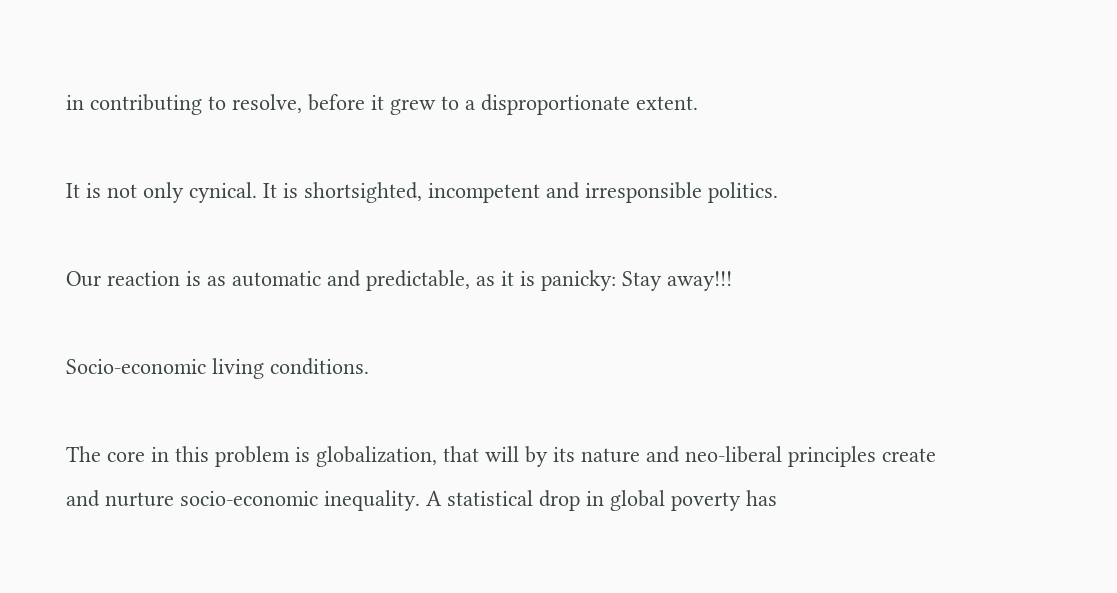in contributing to resolve, before it grew to a disproportionate extent.

It is not only cynical. It is shortsighted, incompetent and irresponsible politics.

Our reaction is as automatic and predictable, as it is panicky: Stay away!!!

Socio-economic living conditions.

The core in this problem is globalization, that will by its nature and neo-liberal principles create and nurture socio-economic inequality. A statistical drop in global poverty has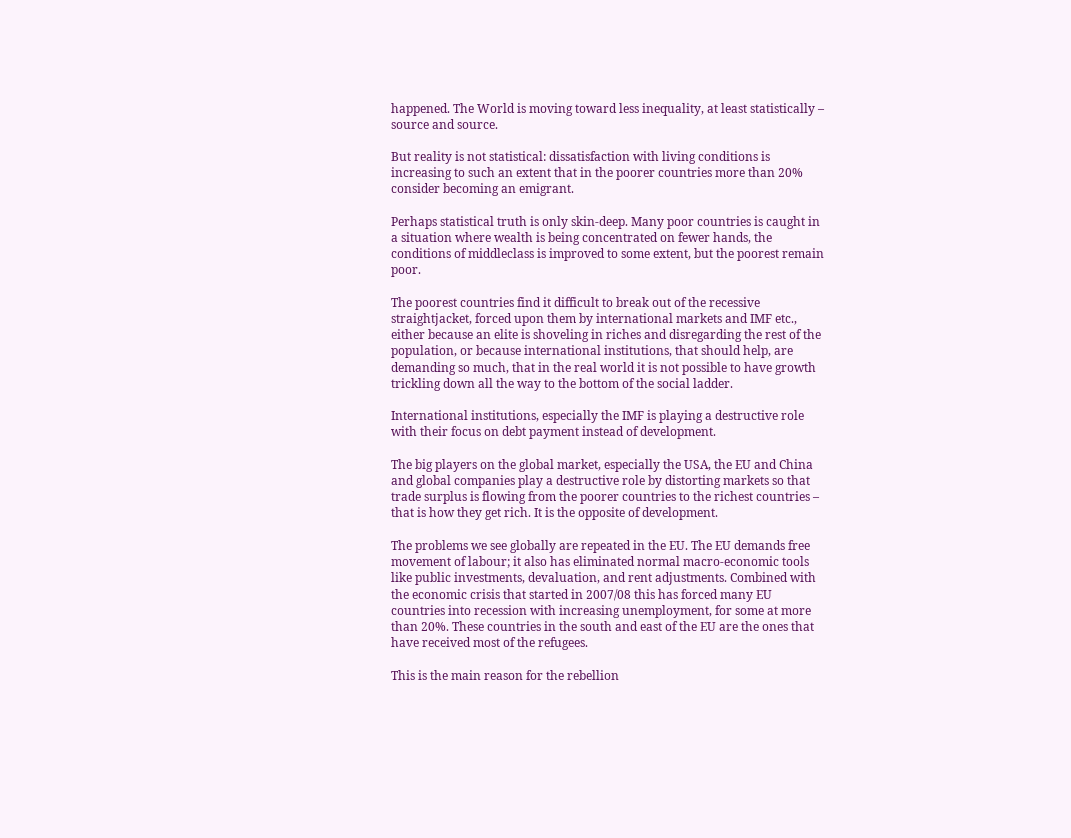happened. The World is moving toward less inequality, at least statistically – source and source.

But reality is not statistical: dissatisfaction with living conditions is increasing to such an extent that in the poorer countries more than 20% consider becoming an emigrant.

Perhaps statistical truth is only skin-deep. Many poor countries is caught in a situation where wealth is being concentrated on fewer hands, the conditions of middleclass is improved to some extent, but the poorest remain poor.

The poorest countries find it difficult to break out of the recessive straightjacket, forced upon them by international markets and IMF etc., either because an elite is shoveling in riches and disregarding the rest of the population, or because international institutions, that should help, are demanding so much, that in the real world it is not possible to have growth trickling down all the way to the bottom of the social ladder.

International institutions, especially the IMF is playing a destructive role with their focus on debt payment instead of development.

The big players on the global market, especially the USA, the EU and China and global companies play a destructive role by distorting markets so that trade surplus is flowing from the poorer countries to the richest countries – that is how they get rich. It is the opposite of development.

The problems we see globally are repeated in the EU. The EU demands free movement of labour; it also has eliminated normal macro-economic tools like public investments, devaluation, and rent adjustments. Combined with the economic crisis that started in 2007/08 this has forced many EU countries into recession with increasing unemployment, for some at more than 20%. These countries in the south and east of the EU are the ones that have received most of the refugees.

This is the main reason for the rebellion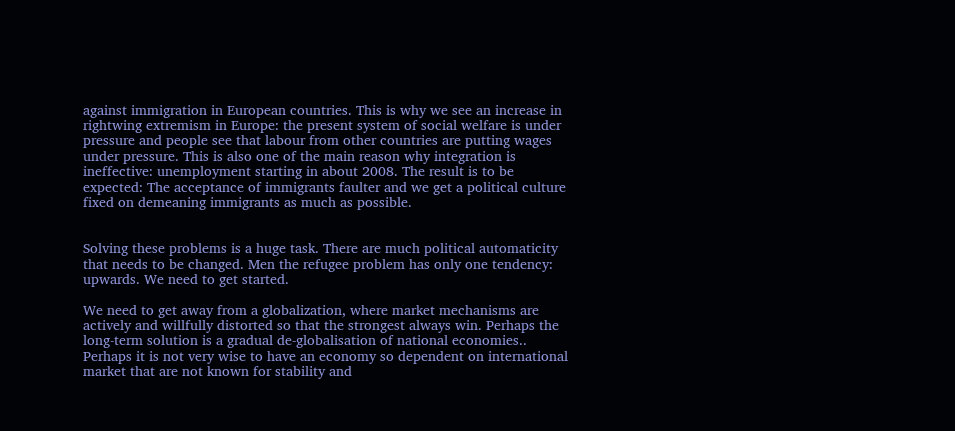against immigration in European countries. This is why we see an increase in rightwing extremism in Europe: the present system of social welfare is under pressure and people see that labour from other countries are putting wages under pressure. This is also one of the main reason why integration is ineffective: unemployment starting in about 2008. The result is to be expected: The acceptance of immigrants faulter and we get a political culture fixed on demeaning immigrants as much as possible.


Solving these problems is a huge task. There are much political automaticity that needs to be changed. Men the refugee problem has only one tendency: upwards. We need to get started.

We need to get away from a globalization, where market mechanisms are actively and willfully distorted so that the strongest always win. Perhaps the long-term solution is a gradual de-globalisation of national economies.. Perhaps it is not very wise to have an economy so dependent on international market that are not known for stability and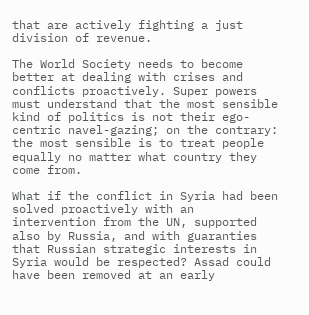that are actively fighting a just division of revenue.

The World Society needs to become better at dealing with crises and conflicts proactively. Super powers must understand that the most sensible kind of politics is not their ego-centric navel-gazing; on the contrary: the most sensible is to treat people equally no matter what country they come from.

What if the conflict in Syria had been solved proactively with an intervention from the UN, supported also by Russia, and with guaranties that Russian strategic interests in Syria would be respected? Assad could have been removed at an early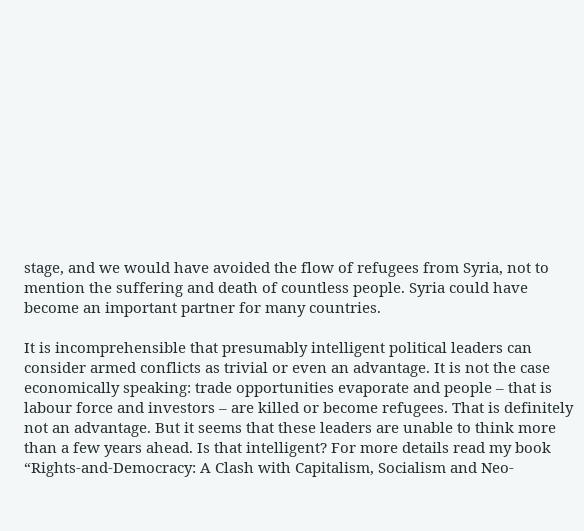stage, and we would have avoided the flow of refugees from Syria, not to mention the suffering and death of countless people. Syria could have become an important partner for many countries.

It is incomprehensible that presumably intelligent political leaders can consider armed conflicts as trivial or even an advantage. It is not the case economically speaking: trade opportunities evaporate and people – that is labour force and investors – are killed or become refugees. That is definitely not an advantage. But it seems that these leaders are unable to think more than a few years ahead. Is that intelligent? For more details read my book “Rights-and-Democracy: A Clash with Capitalism, Socialism and Neo-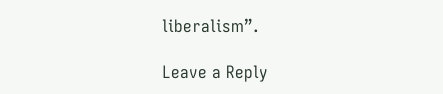liberalism”.

Leave a Reply